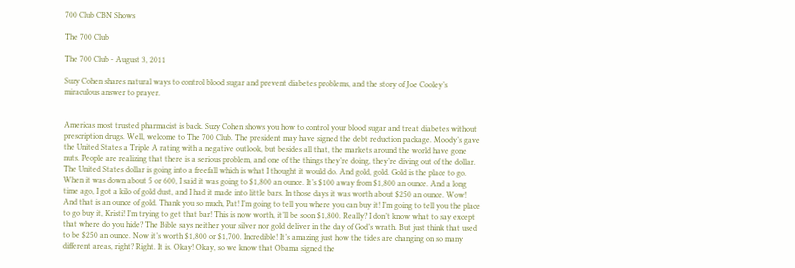700 Club CBN Shows

The 700 Club

The 700 Club - August 3, 2011

Suzy Cohen shares natural ways to control blood sugar and prevent diabetes problems, and the story of Joe Cooley’s miraculous answer to prayer.


Americas most trusted pharmacist is back. Suzy Cohen shows you how to control your blood sugar and treat diabetes without prescription drugs. Well, welcome to The 700 Club. The president may have signed the debt reduction package. Moody’s gave the United States a Triple A rating with a negative outlook, but besides all that, the markets around the world have gone nuts. People are realizing that there is a serious problem, and one of the things they’re doing, they’re diving out of the dollar. The United States dollar is going into a freefall which is what I thought it would do. And gold, gold. Gold is the place to go. When it was down about 5 or 600, I said it was going to $1,800 an ounce. It’s $100 away from $1,800 an ounce. And a long time ago, I got a kilo of gold dust, and I had it made into little bars. In those days it was worth about $250 an ounce. Wow! And that is an ounce of gold. Thank you so much, Pat! I’m going to tell you where you can buy it! I’m going to tell you the place to go buy it, Kristi! I’m trying to get that bar! This is now worth, it’ll be soon $1,800. Really? I don’t know what to say except that where do you hide? The Bible says neither your silver nor gold deliver in the day of God’s wrath. But just think that used to be $250 an ounce. Now it’s worth $1,800 or $1,700. Incredible! It’s amazing just how the tides are changing on so many different areas, right? Right. It is. Okay! Okay, so we know that Obama signed the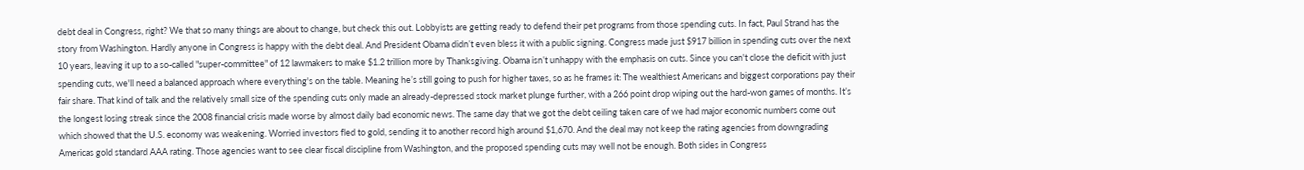debt deal in Congress, right? We that so many things are about to change, but check this out. Lobbyists are getting ready to defend their pet programs from those spending cuts. In fact, Paul Strand has the story from Washington. Hardly anyone in Congress is happy with the debt deal. And President Obama didn’t even bless it with a public signing. Congress made just $917 billion in spending cuts over the next 10 years, leaving it up to a so-called "super-committee" of 12 lawmakers to make $1.2 trillion more by Thanksgiving. Obama isn’t unhappy with the emphasis on cuts. Since you can't close the deficit with just spending cuts, we'll need a balanced approach where everything's on the table. Meaning he’s still going to push for higher taxes, so as he frames it: The wealthiest Americans and biggest corporations pay their fair share. That kind of talk and the relatively small size of the spending cuts only made an already-depressed stock market plunge further, with a 266 point drop wiping out the hard-won games of months. It’s the longest losing streak since the 2008 financial crisis made worse by almost daily bad economic news. The same day that we got the debt ceiling taken care of we had major economic numbers come out which showed that the U.S. economy was weakening. Worried investors fled to gold, sending it to another record high around $1,670. And the deal may not keep the rating agencies from downgrading Americas gold standard AAA rating. Those agencies want to see clear fiscal discipline from Washington, and the proposed spending cuts may well not be enough. Both sides in Congress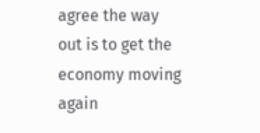agree the way out is to get the economy moving again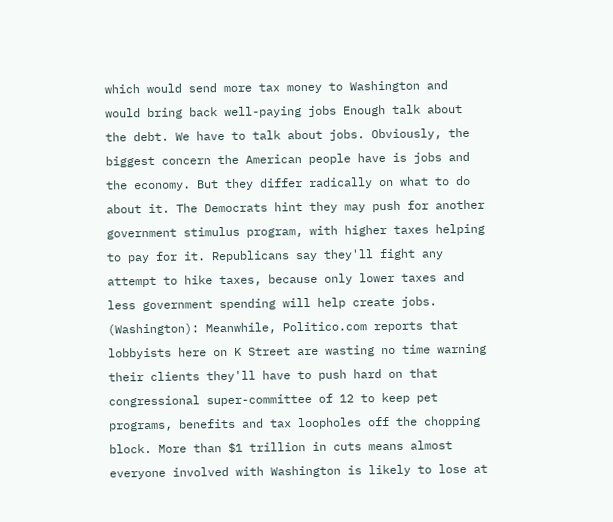which would send more tax money to Washington and would bring back well-paying jobs Enough talk about the debt. We have to talk about jobs. Obviously, the biggest concern the American people have is jobs and the economy. But they differ radically on what to do about it. The Democrats hint they may push for another government stimulus program, with higher taxes helping to pay for it. Republicans say they'll fight any attempt to hike taxes, because only lower taxes and less government spending will help create jobs. (Washington): Meanwhile, Politico.com reports that lobbyists here on K Street are wasting no time warning their clients they'll have to push hard on that congressional super-committee of 12 to keep pet programs, benefits and tax loopholes off the chopping block. More than $1 trillion in cuts means almost everyone involved with Washington is likely to lose at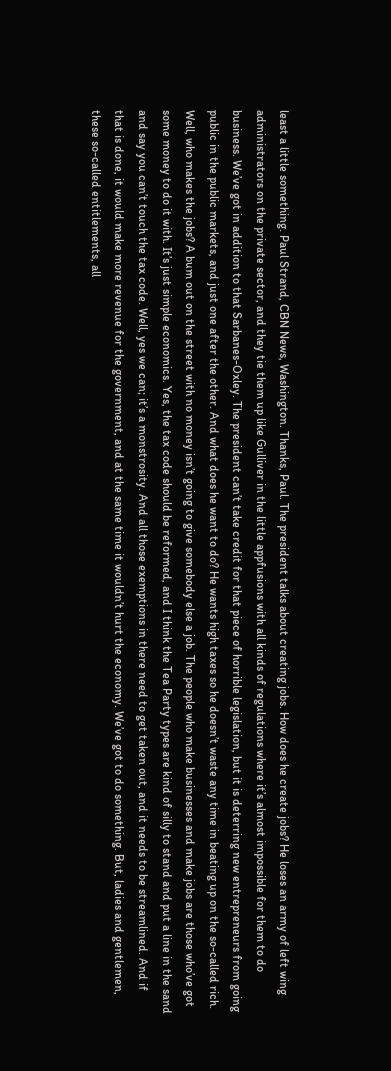least a little something. Paul Strand, CBN News, Washington. Thanks, Paul. The president talks about creating jobs. How does he create jobs? He loses an army of left wing administrators on the private sector, and they tie them up like Gulliver in the little appfusions with all kinds of regulations where it’s almost impossible for them to do business. We’ve got in addition to that Sarbanes-Oxley. The president can’t take credit for that piece of horrible legislation, but it is deterring new entrepreneurs from going public in the public markets, and just one after the other. And what does he want to do? He wants high taxes so he doesn’t waste any time in beating up on the so-called rich. Well, who makes the jobs? A bum out on the street with no money isn’t going to give somebody else a job. The people who make businesses and make jobs are those who’ve got some money to do it with. It’s just simple economics. Yes, the tax code should be reformed, and I think the Tea Party types are kind of silly to stand and put a line in the sand and say you can’t touch the tax code. Well, yes we can; it’s a monstrosity. And all those exemptions in there need to get taken out, and it needs to be streamlined. And if that is done, it would make more revenue for the government, and at the same time it wouldn’t hurt the economy. We’ve got to do something. But, ladies and gentlemen, these so-called entitlements, all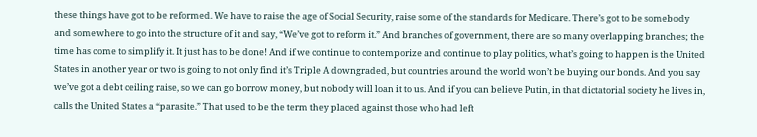these things have got to be reformed. We have to raise the age of Social Security, raise some of the standards for Medicare. There’s got to be somebody and somewhere to go into the structure of it and say, “We’ve got to reform it.” And branches of government, there are so many overlapping branches; the time has come to simplify it. It just has to be done! And if we continue to contemporize and continue to play politics, what’s going to happen is the United States in another year or two is going to not only find it’s Triple A downgraded, but countries around the world won’t be buying our bonds. And you say we’ve got a debt ceiling raise, so we can go borrow money, but nobody will loan it to us. And if you can believe Putin, in that dictatorial society he lives in, calls the United States a “parasite.” That used to be the term they placed against those who had left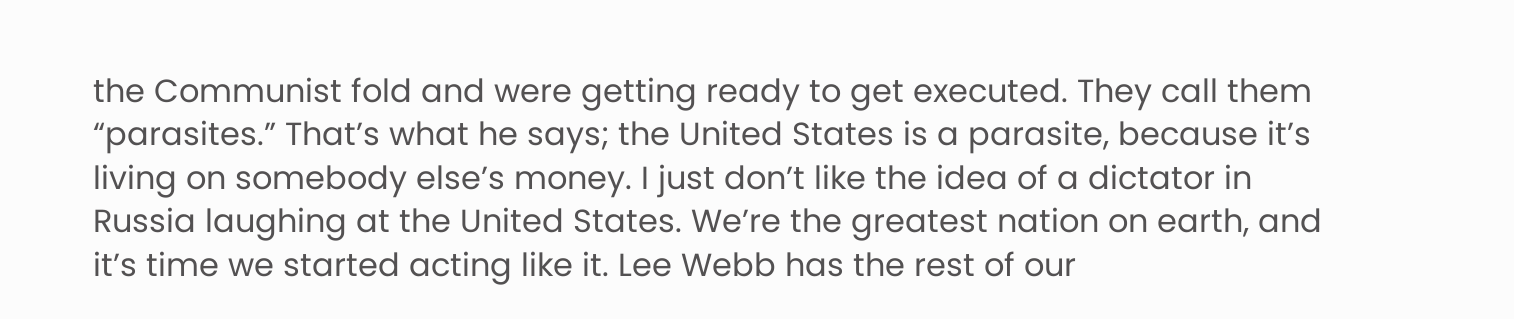the Communist fold and were getting ready to get executed. They call them “parasites.” That’s what he says; the United States is a parasite, because it’s living on somebody else’s money. I just don’t like the idea of a dictator in Russia laughing at the United States. We’re the greatest nation on earth, and it’s time we started acting like it. Lee Webb has the rest of our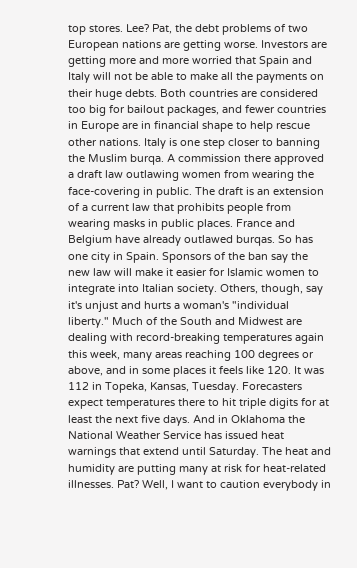top stores. Lee? Pat, the debt problems of two European nations are getting worse. Investors are getting more and more worried that Spain and Italy will not be able to make all the payments on their huge debts. Both countries are considered too big for bailout packages, and fewer countries in Europe are in financial shape to help rescue other nations. Italy is one step closer to banning the Muslim burqa. A commission there approved a draft law outlawing women from wearing the face-covering in public. The draft is an extension of a current law that prohibits people from wearing masks in public places. France and Belgium have already outlawed burqas. So has one city in Spain. Sponsors of the ban say the new law will make it easier for Islamic women to integrate into Italian society. Others, though, say it's unjust and hurts a woman's "individual liberty." Much of the South and Midwest are dealing with record-breaking temperatures again this week, many areas reaching 100 degrees or above, and in some places it feels like 120. It was 112 in Topeka, Kansas, Tuesday. Forecasters expect temperatures there to hit triple digits for at least the next five days. And in Oklahoma the National Weather Service has issued heat warnings that extend until Saturday. The heat and humidity are putting many at risk for heat-related illnesses. Pat? Well, I want to caution everybody in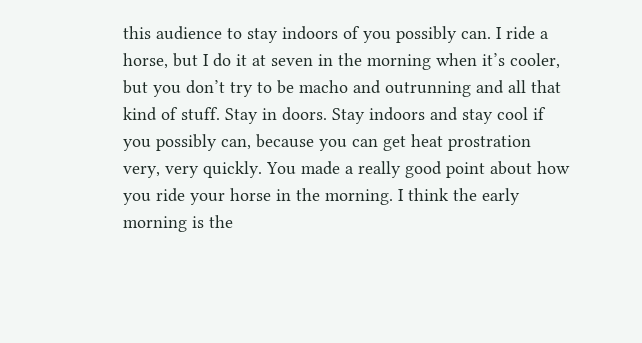this audience to stay indoors of you possibly can. I ride a horse, but I do it at seven in the morning when it’s cooler, but you don’t try to be macho and outrunning and all that kind of stuff. Stay in doors. Stay indoors and stay cool if you possibly can, because you can get heat prostration very, very quickly. You made a really good point about how you ride your horse in the morning. I think the early morning is the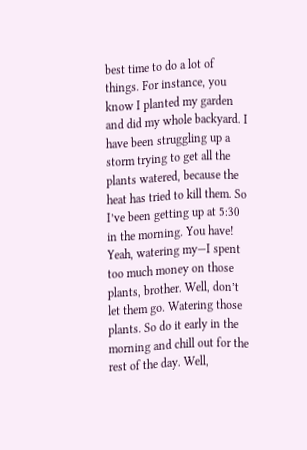best time to do a lot of things. For instance, you know I planted my garden and did my whole backyard. I have been struggling up a storm trying to get all the plants watered, because the heat has tried to kill them. So I’ve been getting up at 5:30 in the morning. You have! Yeah, watering my—I spent too much money on those plants, brother. Well, don’t let them go. Watering those plants. So do it early in the morning and chill out for the rest of the day. Well,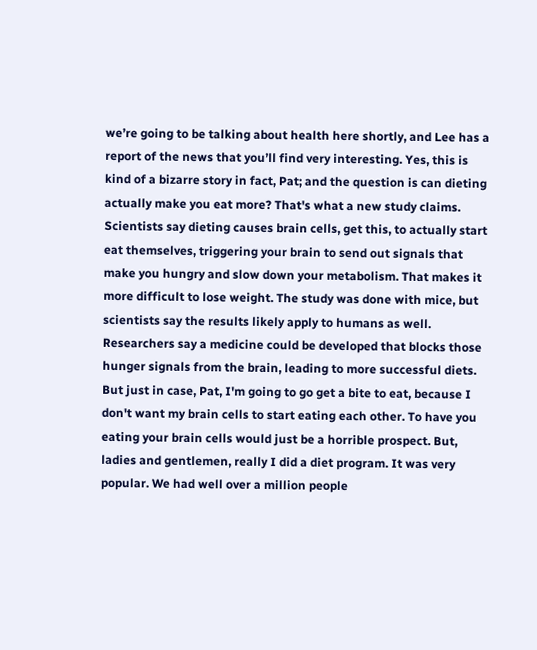we’re going to be talking about health here shortly, and Lee has a report of the news that you’ll find very interesting. Yes, this is kind of a bizarre story in fact, Pat; and the question is can dieting actually make you eat more? That's what a new study claims. Scientists say dieting causes brain cells, get this, to actually start eat themselves, triggering your brain to send out signals that make you hungry and slow down your metabolism. That makes it more difficult to lose weight. The study was done with mice, but scientists say the results likely apply to humans as well. Researchers say a medicine could be developed that blocks those hunger signals from the brain, leading to more successful diets. But just in case, Pat, I'm going to go get a bite to eat, because I don't want my brain cells to start eating each other. To have you eating your brain cells would just be a horrible prospect. But, ladies and gentlemen, really I did a diet program. It was very popular. We had well over a million people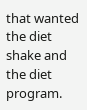that wanted the diet shake and the diet program.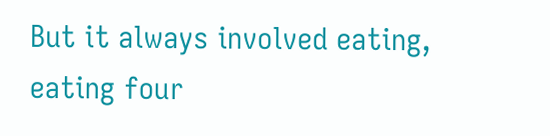But it always involved eating, eating four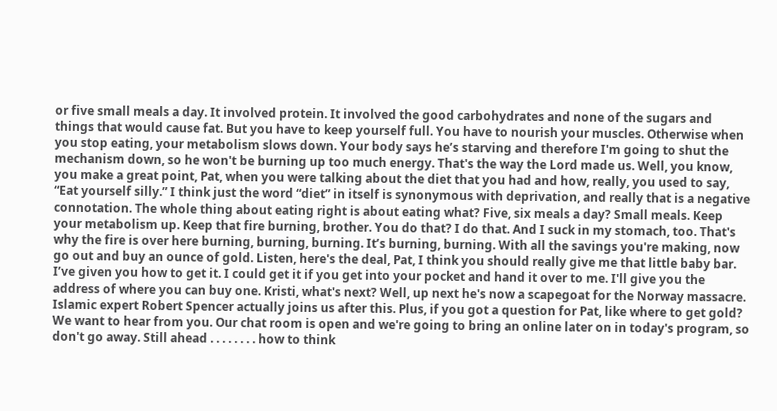or five small meals a day. It involved protein. It involved the good carbohydrates and none of the sugars and things that would cause fat. But you have to keep yourself full. You have to nourish your muscles. Otherwise when you stop eating, your metabolism slows down. Your body says he’s starving and therefore I'm going to shut the mechanism down, so he won't be burning up too much energy. That's the way the Lord made us. Well, you know, you make a great point, Pat, when you were talking about the diet that you had and how, really, you used to say, “Eat yourself silly.” I think just the word “diet” in itself is synonymous with deprivation, and really that is a negative connotation. The whole thing about eating right is about eating what? Five, six meals a day? Small meals. Keep your metabolism up. Keep that fire burning, brother. You do that? I do that. And I suck in my stomach, too. That's why the fire is over here burning, burning, burning. It’s burning, burning. With all the savings you're making, now go out and buy an ounce of gold. Listen, here's the deal, Pat, I think you should really give me that little baby bar. I’ve given you how to get it. I could get it if you get into your pocket and hand it over to me. I'll give you the address of where you can buy one. Kristi, what's next? Well, up next he's now a scapegoat for the Norway massacre. Islamic expert Robert Spencer actually joins us after this. Plus, if you got a question for Pat, like where to get gold? We want to hear from you. Our chat room is open and we're going to bring an online later on in today's program, so don't go away. Still ahead . . . . . . . . how to think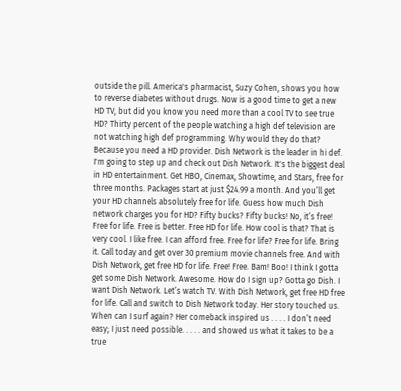outside the pill. America's pharmacist, Suzy Cohen, shows you how to reverse diabetes without drugs. Now is a good time to get a new HD TV, but did you know you need more than a cool TV to see true HD? Thirty percent of the people watching a high def television are not watching high def programming. Why would they do that? Because you need a HD provider. Dish Network is the leader in hi def. I'm going to step up and check out Dish Network. It's the biggest deal in HD entertainment. Get HBO, Cinemax, Showtime, and Stars, free for three months. Packages start at just $24.99 a month. And you’ll get your HD channels absolutely free for life. Guess how much Dish network charges you for HD? Fifty bucks? Fifty bucks! No, it’s free! Free for life. Free is better. Free HD for life. How cool is that? That is very cool. I like free. I can afford free. Free for life? Free for life. Bring it. Call today and get over 30 premium movie channels free. And with Dish Network, get free HD for life. Free! Free. Bam! Boo! I think I gotta get some Dish Network. Awesome. How do I sign up? Gotta go Dish. I want Dish Network. Let’s watch TV. With Dish Network, get free HD free for life. Call and switch to Dish Network today. Her story touched us. When can I surf again? Her comeback inspired us . . . . I don’t need easy; I just need possible. . . . . and showed us what it takes to be a true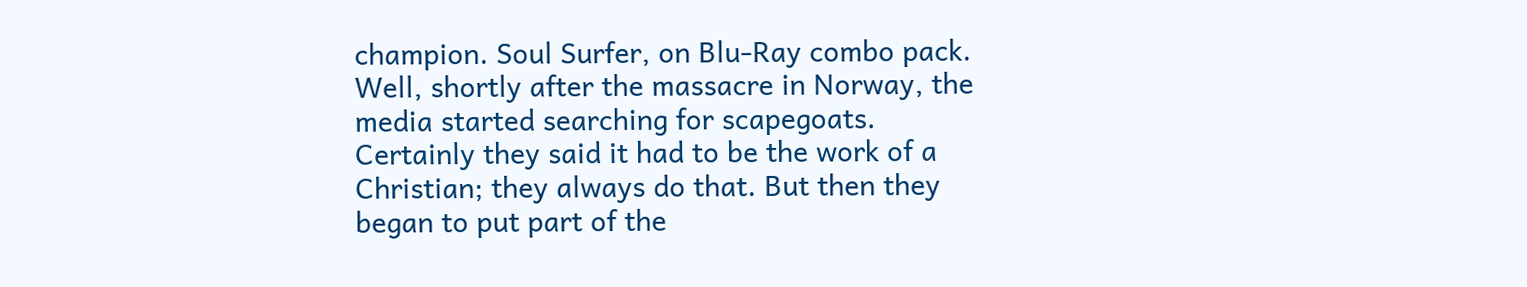champion. Soul Surfer, on Blu-Ray combo pack. Well, shortly after the massacre in Norway, the media started searching for scapegoats. Certainly they said it had to be the work of a Christian; they always do that. But then they began to put part of the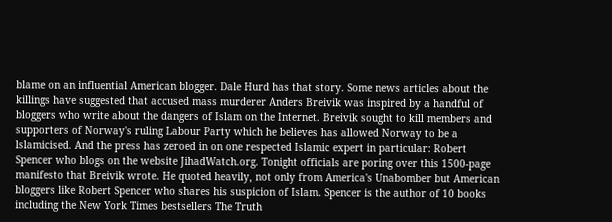blame on an influential American blogger. Dale Hurd has that story. Some news articles about the killings have suggested that accused mass murderer Anders Breivik was inspired by a handful of bloggers who write about the dangers of Islam on the Internet. Breivik sought to kill members and supporters of Norway's ruling Labour Party which he believes has allowed Norway to be a lslamicised. And the press has zeroed in on one respected Islamic expert in particular: Robert Spencer who blogs on the website JihadWatch.org. Tonight officials are poring over this 1500-page manifesto that Breivik wrote. He quoted heavily, not only from America's Unabomber but American bloggers like Robert Spencer who shares his suspicion of Islam. Spencer is the author of 10 books including the New York Times bestsellers The Truth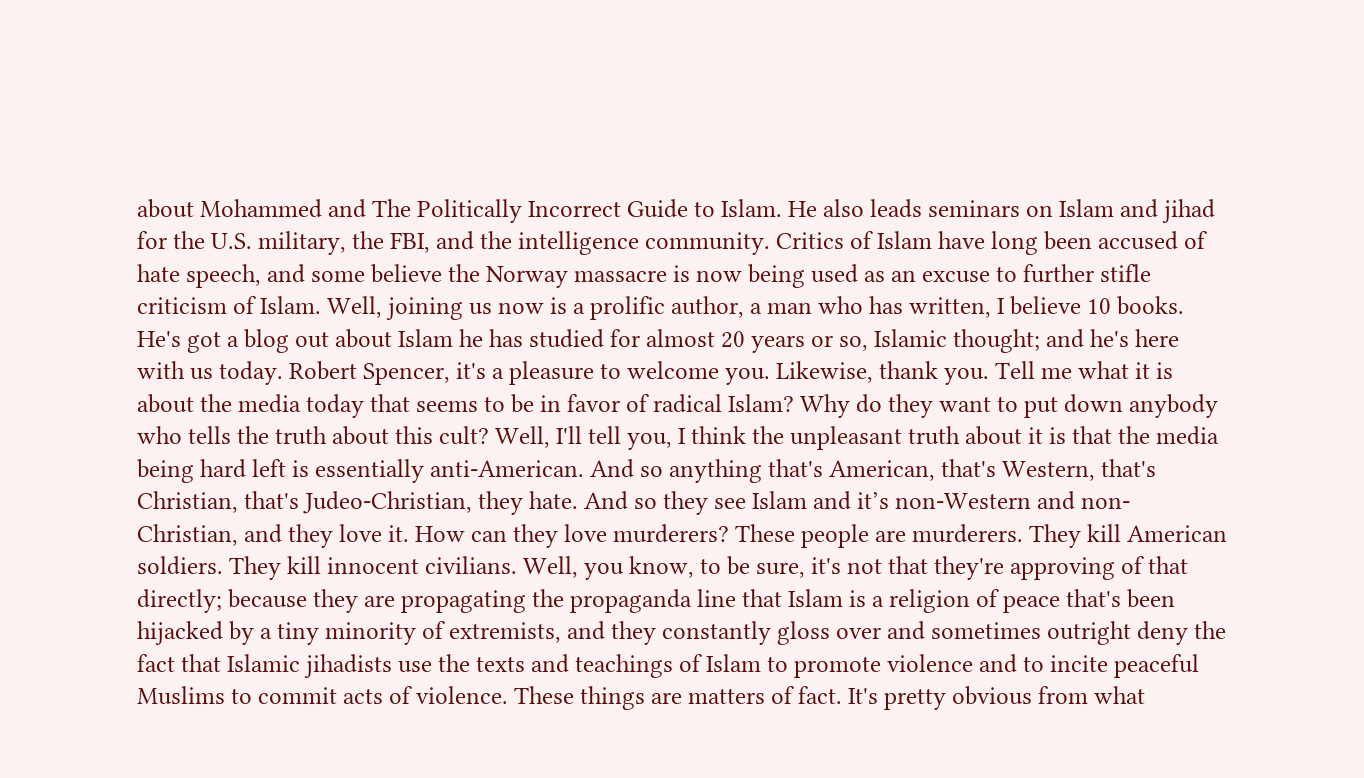about Mohammed and The Politically Incorrect Guide to Islam. He also leads seminars on Islam and jihad for the U.S. military, the FBI, and the intelligence community. Critics of Islam have long been accused of hate speech, and some believe the Norway massacre is now being used as an excuse to further stifle criticism of Islam. Well, joining us now is a prolific author, a man who has written, I believe 10 books. He's got a blog out about Islam he has studied for almost 20 years or so, Islamic thought; and he's here with us today. Robert Spencer, it's a pleasure to welcome you. Likewise, thank you. Tell me what it is about the media today that seems to be in favor of radical Islam? Why do they want to put down anybody who tells the truth about this cult? Well, I'll tell you, I think the unpleasant truth about it is that the media being hard left is essentially anti-American. And so anything that's American, that's Western, that's Christian, that's Judeo-Christian, they hate. And so they see Islam and it’s non-Western and non-Christian, and they love it. How can they love murderers? These people are murderers. They kill American soldiers. They kill innocent civilians. Well, you know, to be sure, it's not that they're approving of that directly; because they are propagating the propaganda line that Islam is a religion of peace that's been hijacked by a tiny minority of extremists, and they constantly gloss over and sometimes outright deny the fact that Islamic jihadists use the texts and teachings of Islam to promote violence and to incite peaceful Muslims to commit acts of violence. These things are matters of fact. It's pretty obvious from what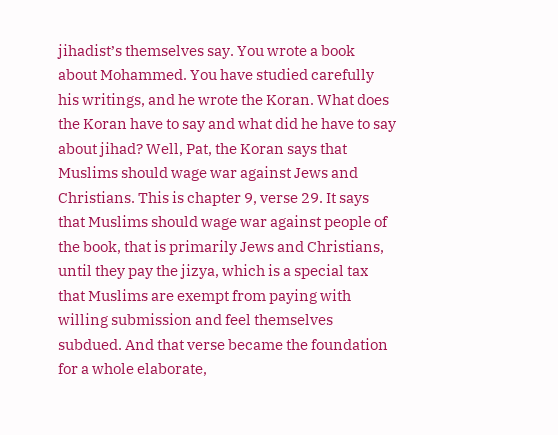jihadist’s themselves say. You wrote a book about Mohammed. You have studied carefully his writings, and he wrote the Koran. What does the Koran have to say and what did he have to say about jihad? Well, Pat, the Koran says that Muslims should wage war against Jews and Christians. This is chapter 9, verse 29. It says that Muslims should wage war against people of the book, that is primarily Jews and Christians, until they pay the jizya, which is a special tax that Muslims are exempt from paying with willing submission and feel themselves subdued. And that verse became the foundation for a whole elaborate,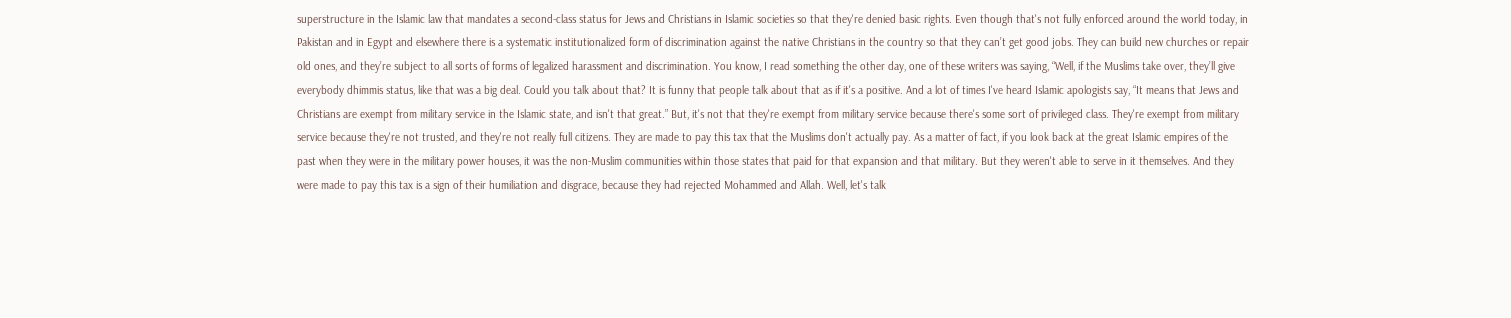superstructure in the Islamic law that mandates a second-class status for Jews and Christians in Islamic societies so that they're denied basic rights. Even though that's not fully enforced around the world today, in Pakistan and in Egypt and elsewhere there is a systematic institutionalized form of discrimination against the native Christians in the country so that they can’t get good jobs. They can build new churches or repair old ones, and they’re subject to all sorts of forms of legalized harassment and discrimination. You know, I read something the other day, one of these writers was saying, “Well, if the Muslims take over, they’ll give everybody dhimmis status, like that was a big deal. Could you talk about that? It is funny that people talk about that as if it's a positive. And a lot of times I've heard Islamic apologists say, “It means that Jews and Christians are exempt from military service in the Islamic state, and isn't that great.” But, it's not that they're exempt from military service because there's some sort of privileged class. They're exempt from military service because they're not trusted, and they're not really full citizens. They are made to pay this tax that the Muslims don't actually pay. As a matter of fact, if you look back at the great Islamic empires of the past when they were in the military power houses, it was the non-Muslim communities within those states that paid for that expansion and that military. But they weren't able to serve in it themselves. And they were made to pay this tax is a sign of their humiliation and disgrace, because they had rejected Mohammed and Allah. Well, let's talk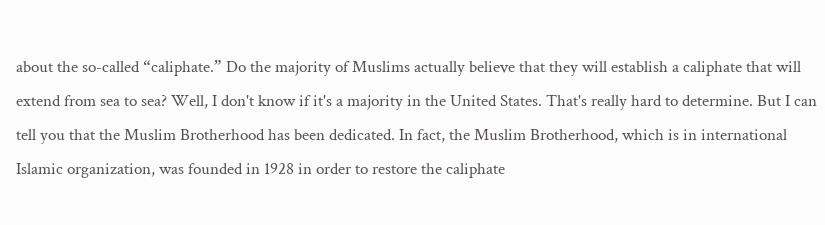about the so-called “caliphate.” Do the majority of Muslims actually believe that they will establish a caliphate that will extend from sea to sea? Well, I don't know if it's a majority in the United States. That's really hard to determine. But I can tell you that the Muslim Brotherhood has been dedicated. In fact, the Muslim Brotherhood, which is in international Islamic organization, was founded in 1928 in order to restore the caliphate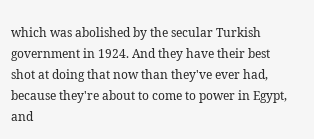which was abolished by the secular Turkish government in 1924. And they have their best shot at doing that now than they've ever had, because they're about to come to power in Egypt, and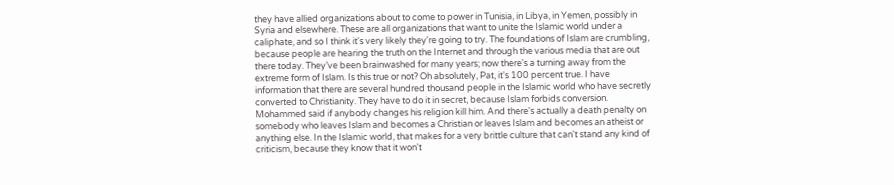they have allied organizations about to come to power in Tunisia, in Libya, in Yemen, possibly in Syria and elsewhere. These are all organizations that want to unite the Islamic world under a caliphate, and so I think it's very likely they're going to try. The foundations of Islam are crumbling, because people are hearing the truth on the Internet and through the various media that are out there today. They’ve been brainwashed for many years; now there's a turning away from the extreme form of Islam. Is this true or not? Oh absolutely, Pat, it's 100 percent true. I have information that there are several hundred thousand people in the Islamic world who have secretly converted to Christianity. They have to do it in secret, because Islam forbids conversion. Mohammed said if anybody changes his religion kill him. And there's actually a death penalty on somebody who leaves Islam and becomes a Christian or leaves Islam and becomes an atheist or anything else. In the Islamic world, that makes for a very brittle culture that can't stand any kind of criticism, because they know that it won't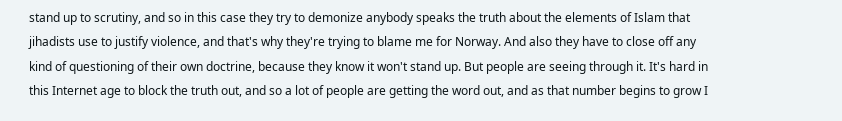stand up to scrutiny, and so in this case they try to demonize anybody speaks the truth about the elements of Islam that jihadists use to justify violence, and that's why they're trying to blame me for Norway. And also they have to close off any kind of questioning of their own doctrine, because they know it won't stand up. But people are seeing through it. It's hard in this Internet age to block the truth out, and so a lot of people are getting the word out, and as that number begins to grow I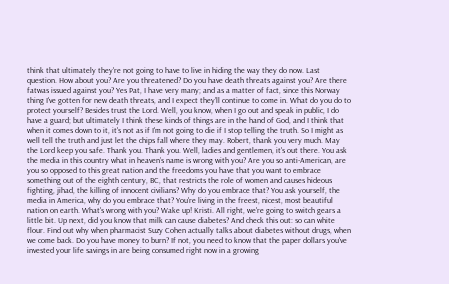think that ultimately they're not going to have to live in hiding the way they do now. Last question. How about you? Are you threatened? Do you have death threats against you? Are there fatwas issued against you? Yes Pat, I have very many; and as a matter of fact, since this Norway thing I've gotten for new death threats, and I expect they’ll continue to come in. What do you do to protect yourself? Besides trust the Lord. Well, you know, when I go out and speak in public, I do have a guard; but ultimately I think these kinds of things are in the hand of God, and I think that when it comes down to it, it's not as if I'm not going to die if I stop telling the truth. So I might as well tell the truth and just let the chips fall where they may. Robert, thank you very much. May the Lord keep you safe. Thank you. Thank you. Well, ladies and gentlemen, it's out there. You ask the media in this country what in heaven’s name is wrong with you? Are you so anti-American, are you so opposed to this great nation and the freedoms you have that you want to embrace something out of the eighth century, BC, that restricts the role of women and causes hideous fighting, jihad, the killing of innocent civilians? Why do you embrace that? You ask yourself, the media in America, why do you embrace that? You're living in the freest, nicest, most beautiful nation on earth. What's wrong with you? Wake up! Kristi. All right, we're going to switch gears a little bit. Up next, did you know that milk can cause diabetes? And check this out: so can white flour. Find out why when pharmacist Suzy Cohen actually talks about diabetes without drugs, when we come back. Do you have money to burn? If not, you need to know that the paper dollars you've invested your life savings in are being consumed right now in a growing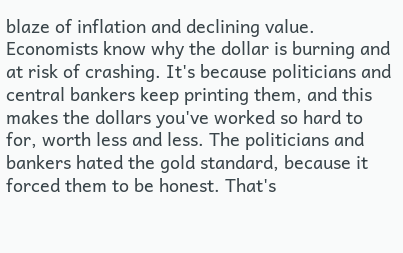blaze of inflation and declining value. Economists know why the dollar is burning and at risk of crashing. It's because politicians and central bankers keep printing them, and this makes the dollars you've worked so hard to for, worth less and less. The politicians and bankers hated the gold standard, because it forced them to be honest. That's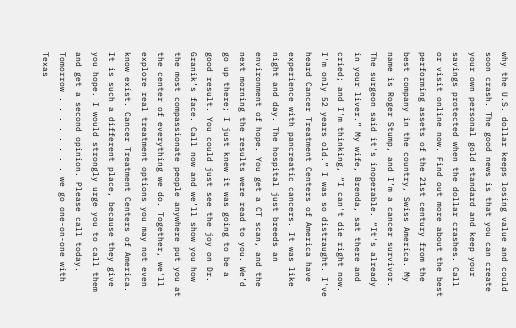why the U.S. dollar keeps losing value and could soon crash. The good news is that you can create your own personal gold standard and keep your savings protected when the dollar crashes. Call or visit online now. Find out more about the best performing assets of the 21st century from the best company in the country, Swiss America. My name is Roger Stump, and I’m a cancer survivor. The surgeon said it's inoperable. “It's already in your liver.” My wife, Brenda, sat there and cried; and I'm thinking, “I can't die right now. I'm only 52 years old.” I was so distraught. I've heard Cancer Treatment Centers of America have experience with pancreatic cancers. It was like night and day. The hospital just breeds an environment of hope. You get a CT scan, and the next morning the results were read to you. We’d go up there; I just knew it was going to be a good result. You could just see the joy on Dr. Granik’s face. Call now and we’ll show you how the most compassionate people anywhere put you at the center of everything we do. Together, we'll explore real treatment options you may not even know exist. Cancer Treatment Centers of America. It is such a different place, because they give you hope. I would strongly urge you to call them and get a second opinion. Please call today. Tomorrow . . . . . . . . we go one-on-one with Texas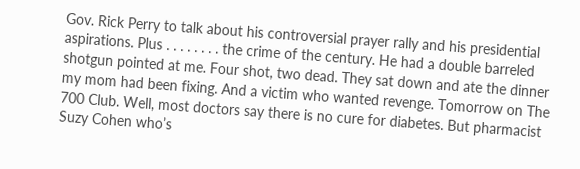Gov. Rick Perry to talk about his controversial prayer rally and his presidential aspirations. Plus . . . . . . . . the crime of the century. He had a double barreled shotgun pointed at me. Four shot, two dead. They sat down and ate the dinner my mom had been fixing. And a victim who wanted revenge. Tomorrow on The 700 Club. Well, most doctors say there is no cure for diabetes. But pharmacist Suzy Cohen who’s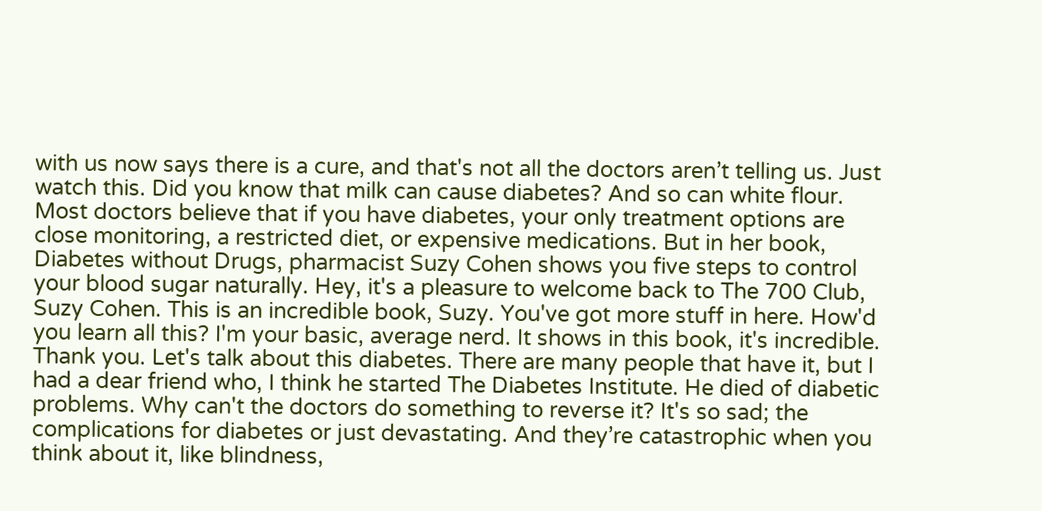with us now says there is a cure, and that's not all the doctors aren’t telling us. Just watch this. Did you know that milk can cause diabetes? And so can white flour. Most doctors believe that if you have diabetes, your only treatment options are close monitoring, a restricted diet, or expensive medications. But in her book, Diabetes without Drugs, pharmacist Suzy Cohen shows you five steps to control your blood sugar naturally. Hey, it's a pleasure to welcome back to The 700 Club, Suzy Cohen. This is an incredible book, Suzy. You've got more stuff in here. How'd you learn all this? I'm your basic, average nerd. It shows in this book, it's incredible. Thank you. Let's talk about this diabetes. There are many people that have it, but I had a dear friend who, I think he started The Diabetes Institute. He died of diabetic problems. Why can't the doctors do something to reverse it? It's so sad; the complications for diabetes or just devastating. And they’re catastrophic when you think about it, like blindness,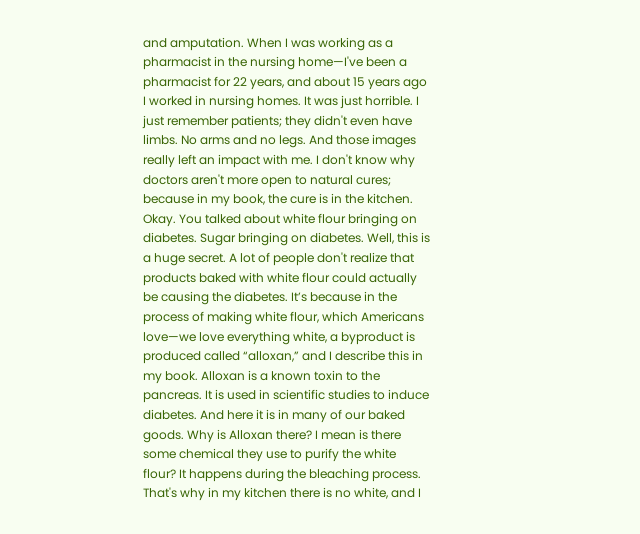and amputation. When I was working as a pharmacist in the nursing home—I've been a pharmacist for 22 years, and about 15 years ago I worked in nursing homes. It was just horrible. I just remember patients; they didn't even have limbs. No arms and no legs. And those images really left an impact with me. I don't know why doctors aren't more open to natural cures; because in my book, the cure is in the kitchen. Okay. You talked about white flour bringing on diabetes. Sugar bringing on diabetes. Well, this is a huge secret. A lot of people don't realize that products baked with white flour could actually be causing the diabetes. It’s because in the process of making white flour, which Americans love—we love everything white, a byproduct is produced called “alloxan,” and I describe this in my book. Alloxan is a known toxin to the pancreas. It is used in scientific studies to induce diabetes. And here it is in many of our baked goods. Why is Alloxan there? I mean is there some chemical they use to purify the white flour? It happens during the bleaching process. That's why in my kitchen there is no white, and I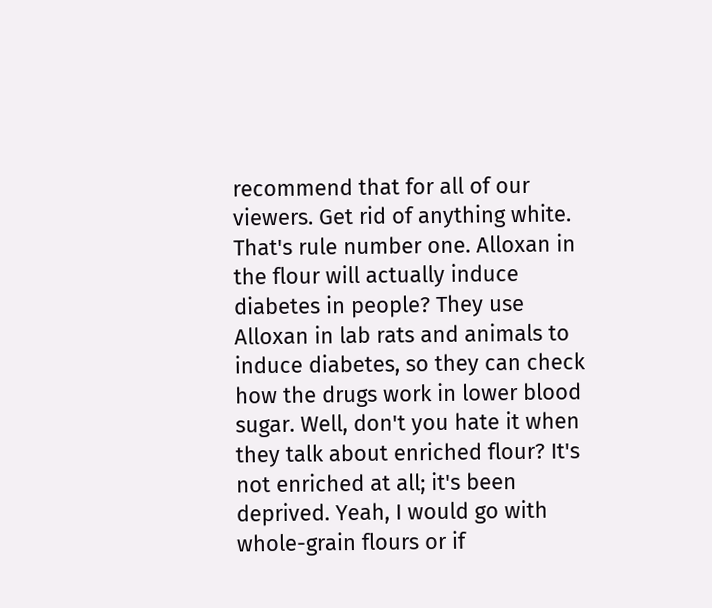recommend that for all of our viewers. Get rid of anything white. That's rule number one. Alloxan in the flour will actually induce diabetes in people? They use Alloxan in lab rats and animals to induce diabetes, so they can check how the drugs work in lower blood sugar. Well, don't you hate it when they talk about enriched flour? It's not enriched at all; it's been deprived. Yeah, I would go with whole-grain flours or if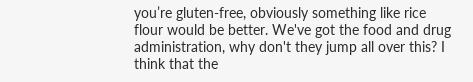you’re gluten-free, obviously something like rice flour would be better. We've got the food and drug administration, why don't they jump all over this? I think that the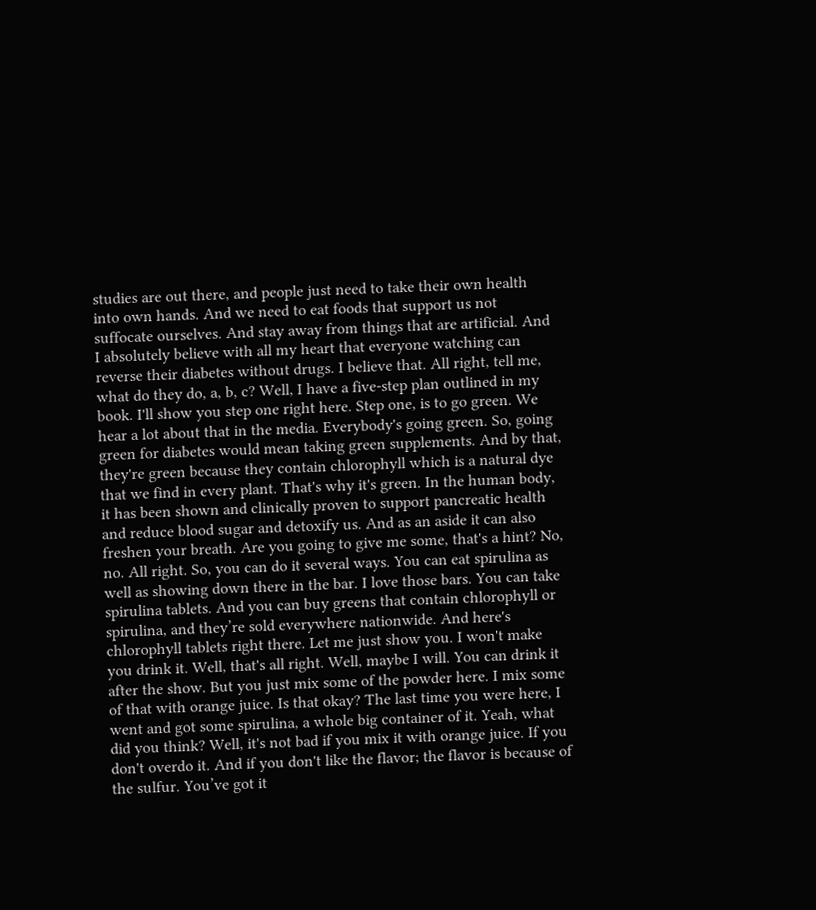studies are out there, and people just need to take their own health into own hands. And we need to eat foods that support us not suffocate ourselves. And stay away from things that are artificial. And I absolutely believe with all my heart that everyone watching can reverse their diabetes without drugs. I believe that. All right, tell me, what do they do, a, b, c? Well, I have a five-step plan outlined in my book. I'll show you step one right here. Step one, is to go green. We hear a lot about that in the media. Everybody's going green. So, going green for diabetes would mean taking green supplements. And by that, they're green because they contain chlorophyll which is a natural dye that we find in every plant. That's why it's green. In the human body, it has been shown and clinically proven to support pancreatic health and reduce blood sugar and detoxify us. And as an aside it can also freshen your breath. Are you going to give me some, that's a hint? No, no. All right. So, you can do it several ways. You can eat spirulina as well as showing down there in the bar. I love those bars. You can take spirulina tablets. And you can buy greens that contain chlorophyll or spirulina, and they’re sold everywhere nationwide. And here's chlorophyll tablets right there. Let me just show you. I won't make you drink it. Well, that's all right. Well, maybe I will. You can drink it after the show. But you just mix some of the powder here. I mix some of that with orange juice. Is that okay? The last time you were here, I went and got some spirulina, a whole big container of it. Yeah, what did you think? Well, it's not bad if you mix it with orange juice. If you don't overdo it. And if you don't like the flavor; the flavor is because of the sulfur. You’ve got it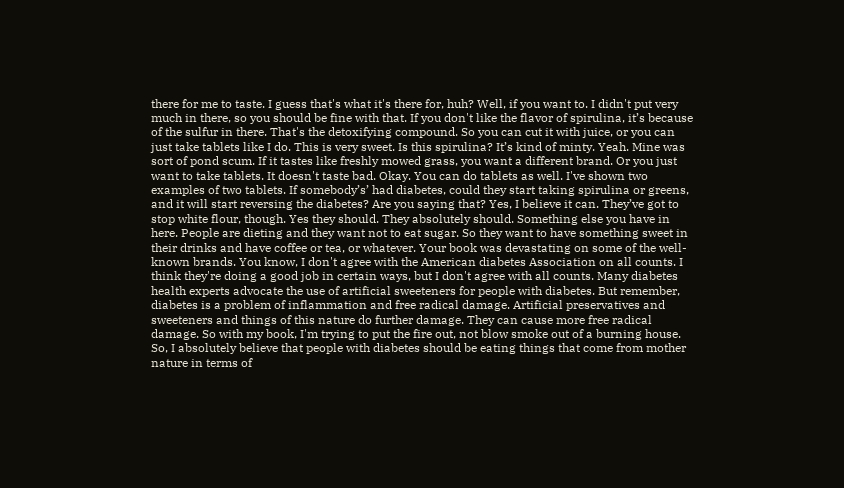there for me to taste. I guess that's what it's there for, huh? Well, if you want to. I didn't put very much in there, so you should be fine with that. If you don't like the flavor of spirulina, it’s because of the sulfur in there. That's the detoxifying compound. So you can cut it with juice, or you can just take tablets like I do. This is very sweet. Is this spirulina? It’s kind of minty. Yeah. Mine was sort of pond scum. If it tastes like freshly mowed grass, you want a different brand. Or you just want to take tablets. It doesn't taste bad. Okay. You can do tablets as well. I've shown two examples of two tablets. If somebody’s’ had diabetes, could they start taking spirulina or greens, and it will start reversing the diabetes? Are you saying that? Yes, I believe it can. They’ve got to stop white flour, though. Yes they should. They absolutely should. Something else you have in here. People are dieting and they want not to eat sugar. So they want to have something sweet in their drinks and have coffee or tea, or whatever. Your book was devastating on some of the well-known brands. You know, I don't agree with the American diabetes Association on all counts. I think they're doing a good job in certain ways, but I don't agree with all counts. Many diabetes health experts advocate the use of artificial sweeteners for people with diabetes. But remember, diabetes is a problem of inflammation and free radical damage. Artificial preservatives and sweeteners and things of this nature do further damage. They can cause more free radical damage. So with my book, I'm trying to put the fire out, not blow smoke out of a burning house. So, I absolutely believe that people with diabetes should be eating things that come from mother nature in terms of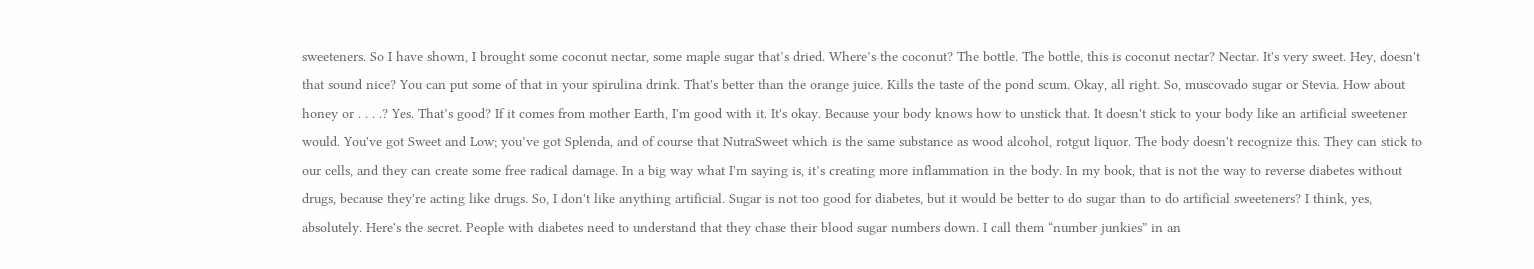sweeteners. So I have shown, I brought some coconut nectar, some maple sugar that’s dried. Where’s the coconut? The bottle. The bottle, this is coconut nectar? Nectar. It's very sweet. Hey, doesn't that sound nice? You can put some of that in your spirulina drink. That's better than the orange juice. Kills the taste of the pond scum. Okay, all right. So, muscovado sugar or Stevia. How about honey or . . . .? Yes. That’s good? If it comes from mother Earth, I'm good with it. It's okay. Because your body knows how to unstick that. It doesn't stick to your body like an artificial sweetener would. You've got Sweet and Low; you’ve got Splenda, and of course that NutraSweet which is the same substance as wood alcohol, rotgut liquor. The body doesn't recognize this. They can stick to our cells, and they can create some free radical damage. In a big way what I'm saying is, it’s creating more inflammation in the body. In my book, that is not the way to reverse diabetes without drugs, because they're acting like drugs. So, I don't like anything artificial. Sugar is not too good for diabetes, but it would be better to do sugar than to do artificial sweeteners? I think, yes, absolutely. Here's the secret. People with diabetes need to understand that they chase their blood sugar numbers down. I call them “number junkies” in an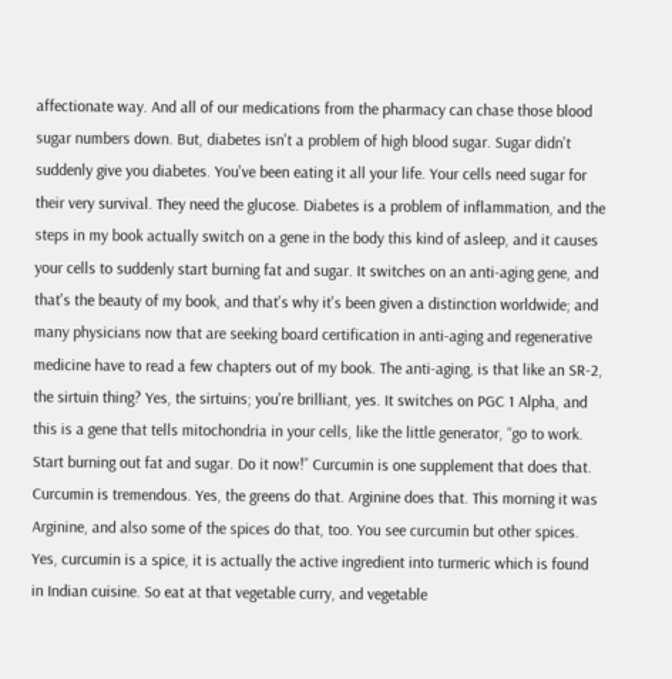affectionate way. And all of our medications from the pharmacy can chase those blood sugar numbers down. But, diabetes isn't a problem of high blood sugar. Sugar didn't suddenly give you diabetes. You've been eating it all your life. Your cells need sugar for their very survival. They need the glucose. Diabetes is a problem of inflammation, and the steps in my book actually switch on a gene in the body this kind of asleep, and it causes your cells to suddenly start burning fat and sugar. It switches on an anti-aging gene, and that's the beauty of my book, and that's why it's been given a distinction worldwide; and many physicians now that are seeking board certification in anti-aging and regenerative medicine have to read a few chapters out of my book. The anti-aging, is that like an SR-2, the sirtuin thing? Yes, the sirtuins; you're brilliant, yes. It switches on PGC 1 Alpha, and this is a gene that tells mitochondria in your cells, like the little generator, “go to work. Start burning out fat and sugar. Do it now!” Curcumin is one supplement that does that. Curcumin is tremendous. Yes, the greens do that. Arginine does that. This morning it was Arginine, and also some of the spices do that, too. You see curcumin but other spices. Yes, curcumin is a spice, it is actually the active ingredient into turmeric which is found in Indian cuisine. So eat at that vegetable curry, and vegetable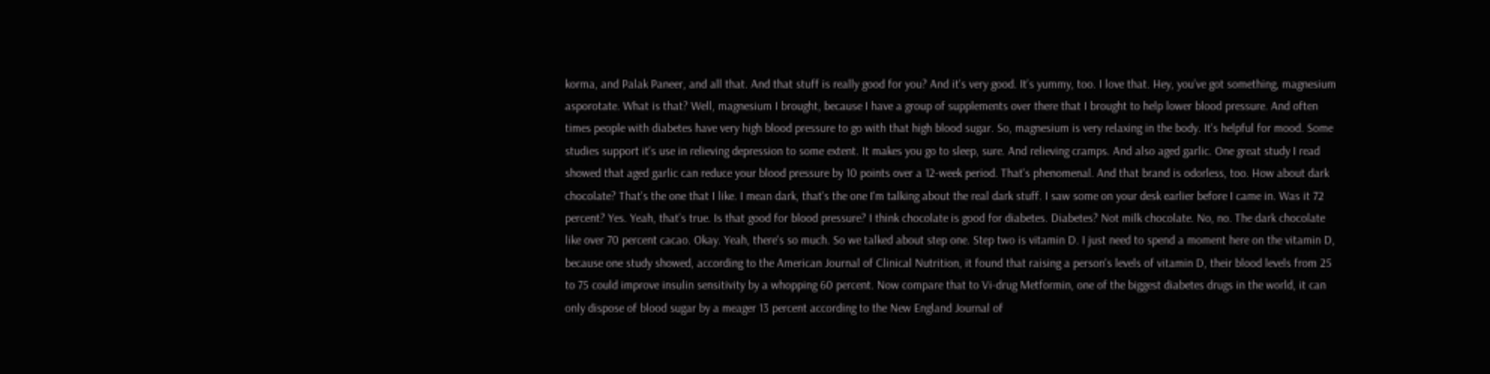korma, and Palak Paneer, and all that. And that stuff is really good for you? And it's very good. It’s yummy, too. I love that. Hey, you’ve got something, magnesium asporotate. What is that? Well, magnesium I brought, because I have a group of supplements over there that I brought to help lower blood pressure. And often times people with diabetes have very high blood pressure to go with that high blood sugar. So, magnesium is very relaxing in the body. It's helpful for mood. Some studies support it's use in relieving depression to some extent. It makes you go to sleep, sure. And relieving cramps. And also aged garlic. One great study I read showed that aged garlic can reduce your blood pressure by 10 points over a 12-week period. That's phenomenal. And that brand is odorless, too. How about dark chocolate? That's the one that I like. I mean dark, that's the one I'm talking about the real dark stuff. I saw some on your desk earlier before I came in. Was it 72 percent? Yes. Yeah, that’s true. Is that good for blood pressure? I think chocolate is good for diabetes. Diabetes? Not milk chocolate. No, no. The dark chocolate like over 70 percent cacao. Okay. Yeah, there's so much. So we talked about step one. Step two is vitamin D. I just need to spend a moment here on the vitamin D, because one study showed, according to the American Journal of Clinical Nutrition, it found that raising a person's levels of vitamin D, their blood levels from 25 to 75 could improve insulin sensitivity by a whopping 60 percent. Now compare that to Vi-drug Metformin, one of the biggest diabetes drugs in the world, it can only dispose of blood sugar by a meager 13 percent according to the New England Journal of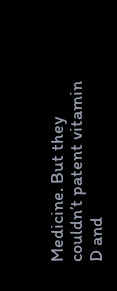Medicine. But they couldn’t patent vitamin D and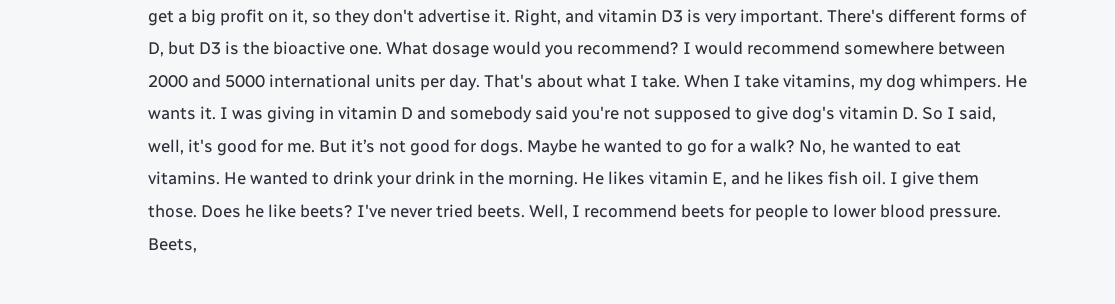get a big profit on it, so they don't advertise it. Right, and vitamin D3 is very important. There's different forms of D, but D3 is the bioactive one. What dosage would you recommend? I would recommend somewhere between 2000 and 5000 international units per day. That's about what I take. When I take vitamins, my dog whimpers. He wants it. I was giving in vitamin D and somebody said you're not supposed to give dog's vitamin D. So I said, well, it's good for me. But it’s not good for dogs. Maybe he wanted to go for a walk? No, he wanted to eat vitamins. He wanted to drink your drink in the morning. He likes vitamin E, and he likes fish oil. I give them those. Does he like beets? I've never tried beets. Well, I recommend beets for people to lower blood pressure. Beets,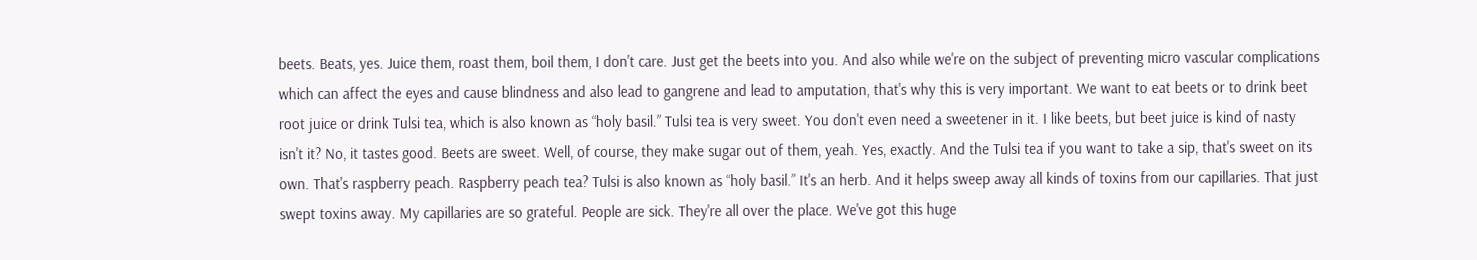beets. Beats, yes. Juice them, roast them, boil them, I don't care. Just get the beets into you. And also while we're on the subject of preventing micro vascular complications which can affect the eyes and cause blindness and also lead to gangrene and lead to amputation, that's why this is very important. We want to eat beets or to drink beet root juice or drink Tulsi tea, which is also known as “holy basil.” Tulsi tea is very sweet. You don't even need a sweetener in it. I like beets, but beet juice is kind of nasty isn't it? No, it tastes good. Beets are sweet. Well, of course, they make sugar out of them, yeah. Yes, exactly. And the Tulsi tea if you want to take a sip, that's sweet on its own. That's raspberry peach. Raspberry peach tea? Tulsi is also known as “holy basil.” It's an herb. And it helps sweep away all kinds of toxins from our capillaries. That just swept toxins away. My capillaries are so grateful. People are sick. They're all over the place. We've got this huge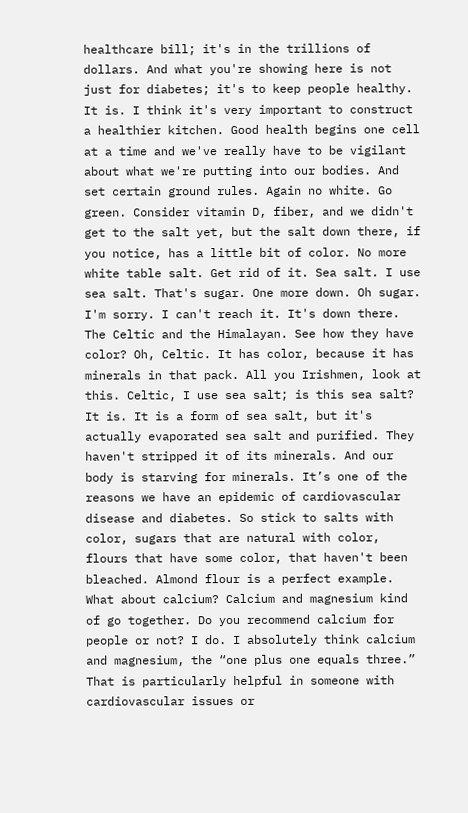healthcare bill; it's in the trillions of dollars. And what you're showing here is not just for diabetes; it's to keep people healthy. It is. I think it's very important to construct a healthier kitchen. Good health begins one cell at a time and we've really have to be vigilant about what we're putting into our bodies. And set certain ground rules. Again no white. Go green. Consider vitamin D, fiber, and we didn't get to the salt yet, but the salt down there, if you notice, has a little bit of color. No more white table salt. Get rid of it. Sea salt. I use sea salt. That's sugar. One more down. Oh sugar. I'm sorry. I can't reach it. It's down there. The Celtic and the Himalayan. See how they have color? Oh, Celtic. It has color, because it has minerals in that pack. All you Irishmen, look at this. Celtic, I use sea salt; is this sea salt? It is. It is a form of sea salt, but it's actually evaporated sea salt and purified. They haven't stripped it of its minerals. And our body is starving for minerals. It’s one of the reasons we have an epidemic of cardiovascular disease and diabetes. So stick to salts with color, sugars that are natural with color, flours that have some color, that haven't been bleached. Almond flour is a perfect example. What about calcium? Calcium and magnesium kind of go together. Do you recommend calcium for people or not? I do. I absolutely think calcium and magnesium, the “one plus one equals three.” That is particularly helpful in someone with cardiovascular issues or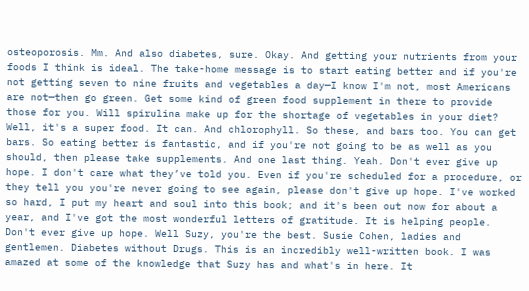osteoporosis. Mm. And also diabetes, sure. Okay. And getting your nutrients from your foods I think is ideal. The take-home message is to start eating better and if you're not getting seven to nine fruits and vegetables a day—I know I'm not, most Americans are not—then go green. Get some kind of green food supplement in there to provide those for you. Will spirulina make up for the shortage of vegetables in your diet? Well, it's a super food. It can. And chlorophyll. So these, and bars too. You can get bars. So eating better is fantastic, and if you're not going to be as well as you should, then please take supplements. And one last thing. Yeah. Don't ever give up hope. I don't care what they’ve told you. Even if you're scheduled for a procedure, or they tell you you're never going to see again, please don't give up hope. I've worked so hard, I put my heart and soul into this book; and it's been out now for about a year, and I've got the most wonderful letters of gratitude. It is helping people. Don't ever give up hope. Well Suzy, you're the best. Susie Cohen, ladies and gentlemen. Diabetes without Drugs. This is an incredibly well-written book. I was amazed at some of the knowledge that Suzy has and what's in here. It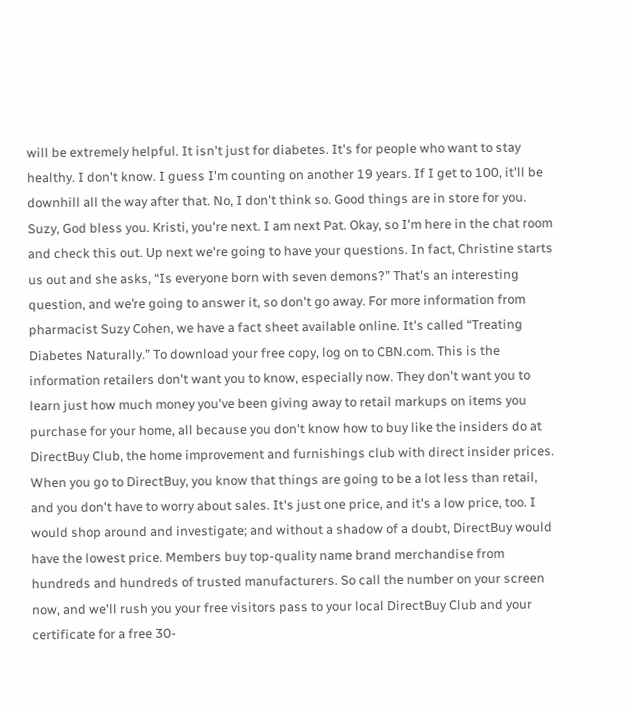will be extremely helpful. It isn't just for diabetes. It's for people who want to stay healthy. I don't know. I guess I'm counting on another 19 years. If I get to 100, it'll be downhill all the way after that. No, I don't think so. Good things are in store for you. Suzy, God bless you. Kristi, you're next. I am next Pat. Okay, so I'm here in the chat room and check this out. Up next we're going to have your questions. In fact, Christine starts us out and she asks, “Is everyone born with seven demons?” That's an interesting question, and we’re going to answer it, so don't go away. For more information from pharmacist Suzy Cohen, we have a fact sheet available online. It's called “Treating Diabetes Naturally.” To download your free copy, log on to CBN.com. This is the information retailers don't want you to know, especially now. They don't want you to learn just how much money you've been giving away to retail markups on items you purchase for your home, all because you don't know how to buy like the insiders do at DirectBuy Club, the home improvement and furnishings club with direct insider prices. When you go to DirectBuy, you know that things are going to be a lot less than retail, and you don't have to worry about sales. It's just one price, and it's a low price, too. I would shop around and investigate; and without a shadow of a doubt, DirectBuy would have the lowest price. Members buy top-quality name brand merchandise from hundreds and hundreds of trusted manufacturers. So call the number on your screen now, and we'll rush you your free visitors pass to your local DirectBuy Club and your certificate for a free 30-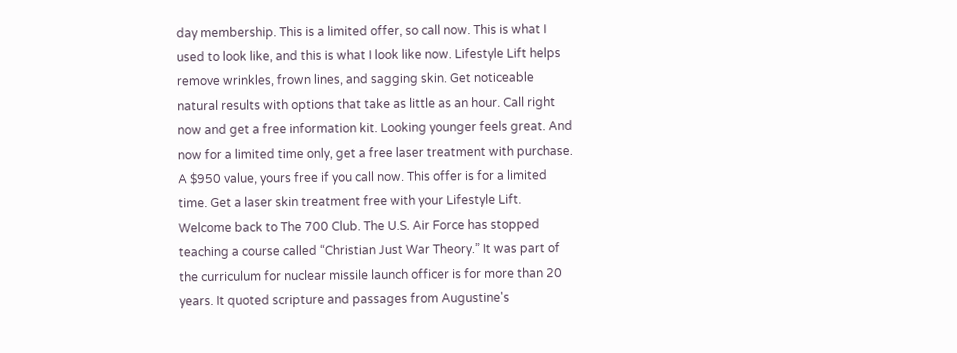day membership. This is a limited offer, so call now. This is what I used to look like, and this is what I look like now. Lifestyle Lift helps remove wrinkles, frown lines, and sagging skin. Get noticeable natural results with options that take as little as an hour. Call right now and get a free information kit. Looking younger feels great. And now for a limited time only, get a free laser treatment with purchase. A $950 value, yours free if you call now. This offer is for a limited time. Get a laser skin treatment free with your Lifestyle Lift. Welcome back to The 700 Club. The U.S. Air Force has stopped teaching a course called “Christian Just War Theory.” It was part of the curriculum for nuclear missile launch officer is for more than 20 years. It quoted scripture and passages from Augustine's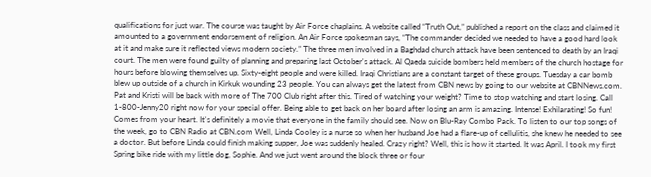qualifications for just war. The course was taught by Air Force chaplains. A website called “Truth Out,” published a report on the class and claimed it amounted to a government endorsement of religion. An Air Force spokesman says, “The commander decided we needed to have a good hard look at it and make sure it reflected views modern society.” The three men involved in a Baghdad church attack have been sentenced to death by an Iraqi court. The men were found guilty of planning and preparing last October's attack. Al Qaeda suicide bombers held members of the church hostage for hours before blowing themselves up. Sixty-eight people and were killed. Iraqi Christians are a constant target of these groups. Tuesday a car bomb blew up outside of a church in Kirkuk wounding 23 people. You can always get the latest from CBN news by going to our website at CBNNews.com. Pat and Kristi will be back with more of The 700 Club right after this. Tired of watching your weight? Time to stop watching and start losing. Call 1-800-Jenny20 right now for your special offer. Being able to get back on her board after losing an arm is amazing. Intense! Exhilarating! So fun! Comes from your heart. It's definitely a movie that everyone in the family should see. Now on Blu-Ray Combo Pack. To listen to our top songs of the week, go to CBN Radio at CBN.com Well, Linda Cooley is a nurse so when her husband Joe had a flare-up of cellulitis, she knew he needed to see a doctor. But before Linda could finish making supper, Joe was suddenly healed. Crazy right? Well, this is how it started. It was April. I took my first Spring bike ride with my little dog, Sophie. And we just went around the block three or four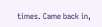times. Came back in,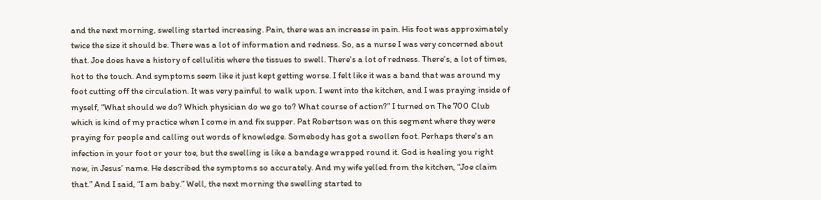and the next morning, swelling started increasing. Pain, there was an increase in pain. His foot was approximately twice the size it should be. There was a lot of information and redness. So, as a nurse I was very concerned about that. Joe does have a history of cellulitis where the tissues to swell. There's a lot of redness. There's, a lot of times, hot to the touch. And symptoms seem like it just kept getting worse. I felt like it was a band that was around my foot cutting off the circulation. It was very painful to walk upon. I went into the kitchen, and I was praying inside of myself, “What should we do? Which physician do we go to? What course of action?” I turned on The 700 Club which is kind of my practice when I come in and fix supper. Pat Robertson was on this segment where they were praying for people and calling out words of knowledge. Somebody has got a swollen foot. Perhaps there's an infection in your foot or your toe, but the swelling is like a bandage wrapped round it. God is healing you right now, in Jesus’ name. He described the symptoms so accurately. And my wife yelled from the kitchen, “Joe claim that.” And I said, “I am baby.” Well, the next morning the swelling started to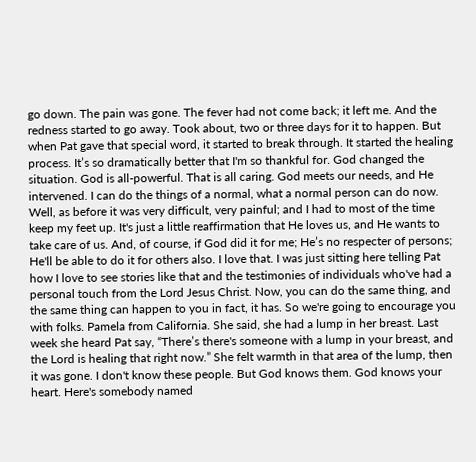go down. The pain was gone. The fever had not come back; it left me. And the redness started to go away. Took about, two or three days for it to happen. But when Pat gave that special word, it started to break through. It started the healing process. It’s so dramatically better that I'm so thankful for. God changed the situation. God is all-powerful. That is all caring. God meets our needs, and He intervened. I can do the things of a normal, what a normal person can do now. Well, as before it was very difficult, very painful; and I had to most of the time keep my feet up. It's just a little reaffirmation that He loves us, and He wants to take care of us. And, of course, if God did it for me; He’s no respecter of persons; He'll be able to do it for others also. I love that. I was just sitting here telling Pat how I love to see stories like that and the testimonies of individuals who've had a personal touch from the Lord Jesus Christ. Now, you can do the same thing, and the same thing can happen to you in fact, it has. So we're going to encourage you with folks. Pamela from California. She said, she had a lump in her breast. Last week she heard Pat say, “There’s there's someone with a lump in your breast, and the Lord is healing that right now.” She felt warmth in that area of the lump, then it was gone. I don't know these people. But God knows them. God knows your heart. Here's somebody named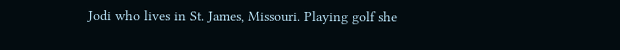Jodi who lives in St. James, Missouri. Playing golf she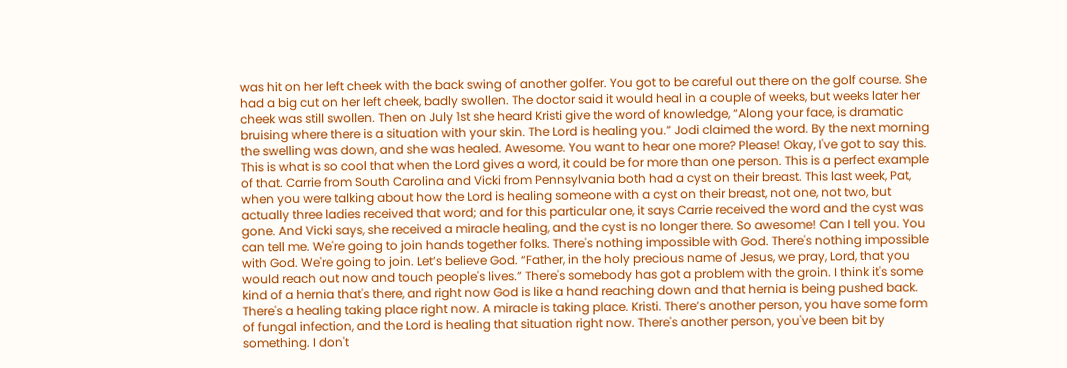was hit on her left cheek with the back swing of another golfer. You got to be careful out there on the golf course. She had a big cut on her left cheek, badly swollen. The doctor said it would heal in a couple of weeks, but weeks later her cheek was still swollen. Then on July 1st she heard Kristi give the word of knowledge, “Along your face, is dramatic bruising where there is a situation with your skin. The Lord is healing you.” Jodi claimed the word. By the next morning the swelling was down, and she was healed. Awesome. You want to hear one more? Please! Okay, I've got to say this. This is what is so cool that when the Lord gives a word, it could be for more than one person. This is a perfect example of that. Carrie from South Carolina and Vicki from Pennsylvania both had a cyst on their breast. This last week, Pat, when you were talking about how the Lord is healing someone with a cyst on their breast, not one, not two, but actually three ladies received that word; and for this particular one, it says Carrie received the word and the cyst was gone. And Vicki says, she received a miracle healing, and the cyst is no longer there. So awesome! Can I tell you. You can tell me. We're going to join hands together folks. There's nothing impossible with God. There's nothing impossible with God. We're going to join. Let’s believe God. “Father, in the holy precious name of Jesus, we pray, Lord, that you would reach out now and touch people's lives.” There's somebody has got a problem with the groin. I think it's some kind of a hernia that's there, and right now God is like a hand reaching down and that hernia is being pushed back. There's a healing taking place right now. A miracle is taking place. Kristi. There’s another person, you have some form of fungal infection, and the Lord is healing that situation right now. There's another person, you've been bit by something. I don't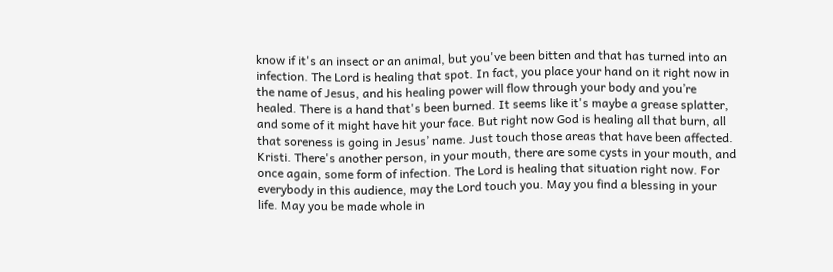know if it's an insect or an animal, but you've been bitten and that has turned into an infection. The Lord is healing that spot. In fact, you place your hand on it right now in the name of Jesus, and his healing power will flow through your body and you’re healed. There is a hand that's been burned. It seems like it's maybe a grease splatter, and some of it might have hit your face. But right now God is healing all that burn, all that soreness is going in Jesus’ name. Just touch those areas that have been affected. Kristi. There's another person, in your mouth, there are some cysts in your mouth, and once again, some form of infection. The Lord is healing that situation right now. For everybody in this audience, may the Lord touch you. May you find a blessing in your life. May you be made whole in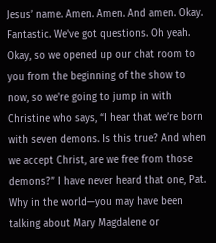Jesus’ name. Amen. Amen. And amen. Okay. Fantastic. We've got questions. Oh yeah. Okay, so we opened up our chat room to you from the beginning of the show to now, so we're going to jump in with Christine who says, “I hear that we’re born with seven demons. Is this true? And when we accept Christ, are we free from those demons?” I have never heard that one, Pat. Why in the world—you may have been talking about Mary Magdalene or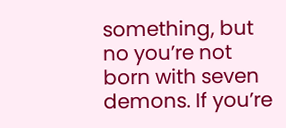something, but no you’re not born with seven demons. If you’re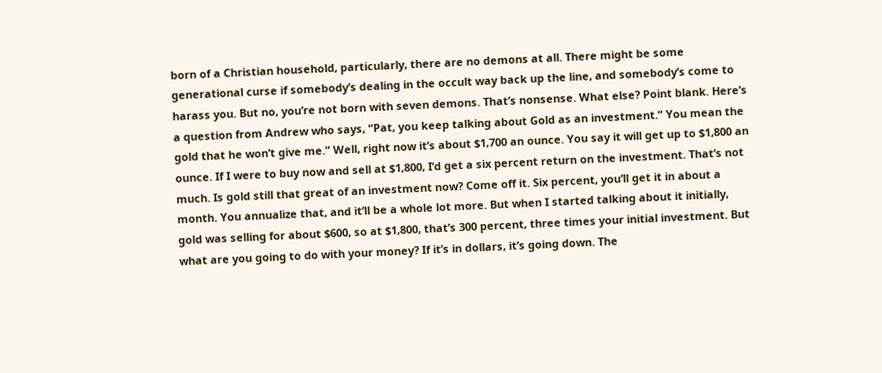born of a Christian household, particularly, there are no demons at all. There might be some generational curse if somebody’s dealing in the occult way back up the line, and somebody’s come to harass you. But no, you’re not born with seven demons. That’s nonsense. What else? Point blank. Here’s a question from Andrew who says, “Pat, you keep talking about Gold as an investment.” You mean the gold that he won’t give me.” Well, right now it’s about $1,700 an ounce. You say it will get up to $1,800 an ounce. If I were to buy now and sell at $1,800, I’d get a six percent return on the investment. That’s not much. Is gold still that great of an investment now? Come off it. Six percent, you’ll get it in about a month. You annualize that, and it’ll be a whole lot more. But when I started talking about it initially, gold was selling for about $600, so at $1,800, that’s 300 percent, three times your initial investment. But what are you going to do with your money? If it’s in dollars, it’s going down. The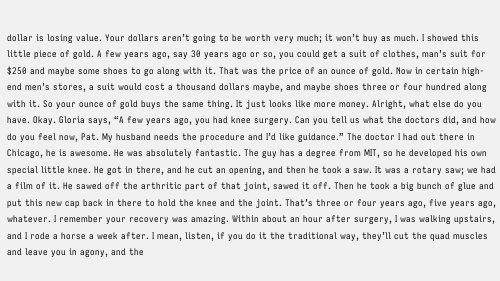dollar is losing value. Your dollars aren’t going to be worth very much; it won’t buy as much. I showed this little piece of gold. A few years ago, say 30 years ago or so, you could get a suit of clothes, man’s suit for $250 and maybe some shoes to go along with it. That was the price of an ounce of gold. Now in certain high-end men’s stores, a suit would cost a thousand dollars maybe, and maybe shoes three or four hundred along with it. So your ounce of gold buys the same thing. It just looks like more money. Alright, what else do you have. Okay. Gloria says, “A few years ago, you had knee surgery. Can you tell us what the doctors did, and how do you feel now, Pat. My husband needs the procedure and I’d like guidance.” The doctor I had out there in Chicago, he is awesome. He was absolutely fantastic. The guy has a degree from MIT, so he developed his own special little knee. He got in there, and he cut an opening, and then he took a saw. It was a rotary saw; we had a film of it. He sawed off the arthritic part of that joint, sawed it off. Then he took a big bunch of glue and put this new cap back in there to hold the knee and the joint. That’s three or four years ago, five years ago, whatever. I remember your recovery was amazing. Within about an hour after surgery, I was walking upstairs, and I rode a horse a week after. I mean, listen, if you do it the traditional way, they’ll cut the quad muscles and leave you in agony, and the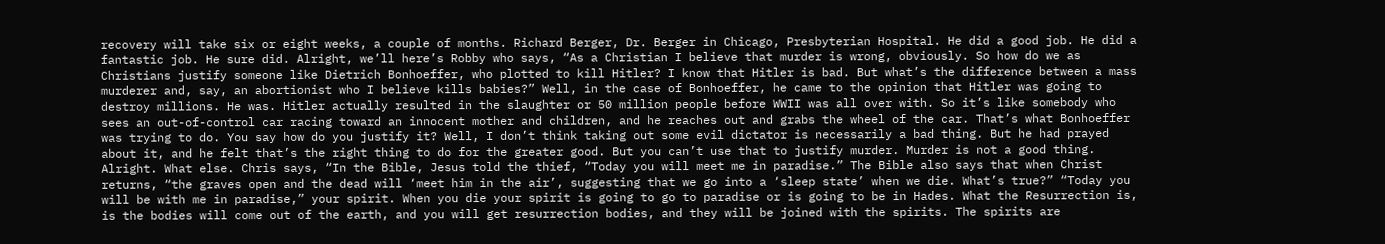recovery will take six or eight weeks, a couple of months. Richard Berger, Dr. Berger in Chicago, Presbyterian Hospital. He did a good job. He did a fantastic job. He sure did. Alright, we’ll here’s Robby who says, “As a Christian I believe that murder is wrong, obviously. So how do we as Christians justify someone like Dietrich Bonhoeffer, who plotted to kill Hitler? I know that Hitler is bad. But what’s the difference between a mass murderer and, say, an abortionist who I believe kills babies?” Well, in the case of Bonhoeffer, he came to the opinion that Hitler was going to destroy millions. He was. Hitler actually resulted in the slaughter or 50 million people before WWII was all over with. So it’s like somebody who sees an out-of-control car racing toward an innocent mother and children, and he reaches out and grabs the wheel of the car. That’s what Bonhoeffer was trying to do. You say how do you justify it? Well, I don’t think taking out some evil dictator is necessarily a bad thing. But he had prayed about it, and he felt that’s the right thing to do for the greater good. But you can’t use that to justify murder. Murder is not a good thing. Alright. What else. Chris says, “In the Bible, Jesus told the thief, “Today you will meet me in paradise.” The Bible also says that when Christ returns, “the graves open and the dead will ‘meet him in the air’, suggesting that we go into a ‘sleep state’ when we die. What’s true?” “Today you will be with me in paradise,” your spirit. When you die your spirit is going to go to paradise or is going to be in Hades. What the Resurrection is, is the bodies will come out of the earth, and you will get resurrection bodies, and they will be joined with the spirits. The spirits are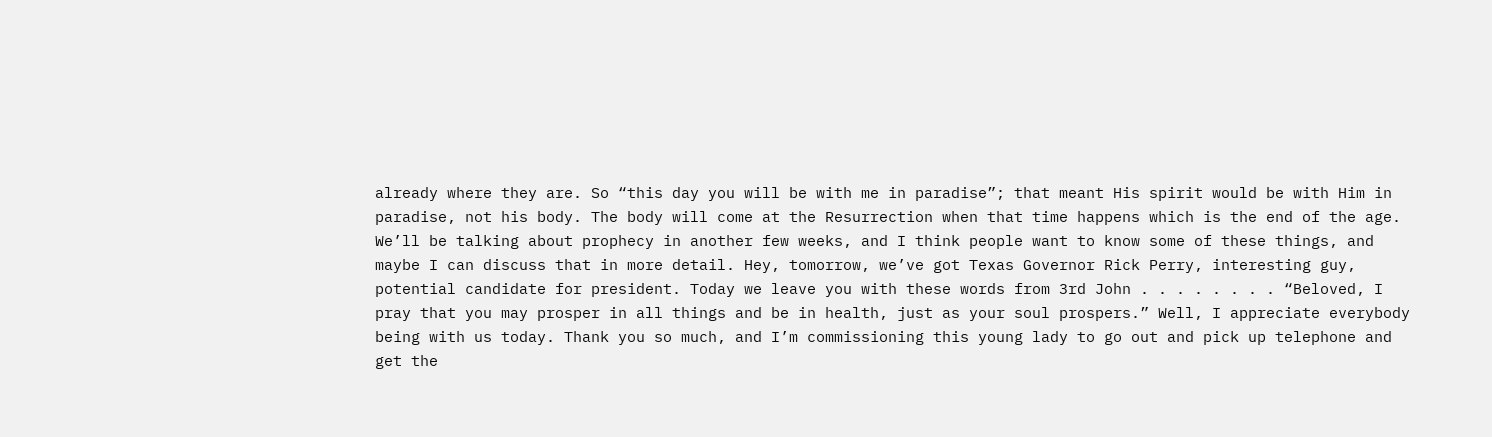already where they are. So “this day you will be with me in paradise”; that meant His spirit would be with Him in paradise, not his body. The body will come at the Resurrection when that time happens which is the end of the age. We’ll be talking about prophecy in another few weeks, and I think people want to know some of these things, and maybe I can discuss that in more detail. Hey, tomorrow, we’ve got Texas Governor Rick Perry, interesting guy, potential candidate for president. Today we leave you with these words from 3rd John . . . . . . . . “Beloved, I pray that you may prosper in all things and be in health, just as your soul prospers.” Well, I appreciate everybody being with us today. Thank you so much, and I’m commissioning this young lady to go out and pick up telephone and get the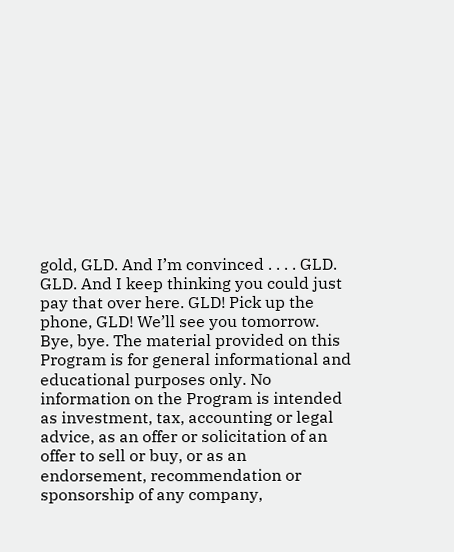gold, GLD. And I’m convinced . . . . GLD. GLD. And I keep thinking you could just pay that over here. GLD! Pick up the phone, GLD! We’ll see you tomorrow. Bye, bye. The material provided on this Program is for general informational and educational purposes only. No information on the Program is intended as investment, tax, accounting or legal advice, as an offer or solicitation of an offer to sell or buy, or as an endorsement, recommendation or sponsorship of any company,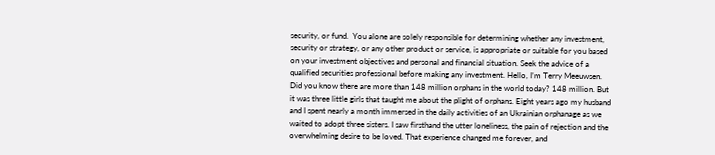security, or fund.  You alone are solely responsible for determining whether any investment, security or strategy, or any other product or service, is appropriate or suitable for you based on your investment objectives and personal and financial situation. Seek the advice of a qualified securities professional before making any investment. Hello, I’m Terry Meeuwsen. Did you know there are more than 148 million orphans in the world today? 148 million. But it was three little girls that taught me about the plight of orphans. Eight years ago my husband and I spent nearly a month immersed in the daily activities of an Ukrainian orphanage as we waited to adopt three sisters. I saw firsthand the utter loneliness, the pain of rejection and the overwhelming desire to be loved. That experience changed me forever, and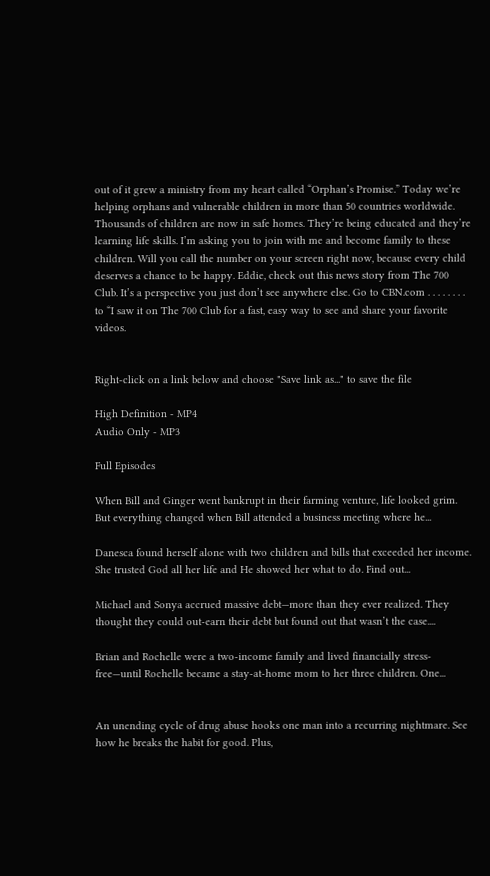out of it grew a ministry from my heart called “Orphan’s Promise.” Today we’re helping orphans and vulnerable children in more than 50 countries worldwide. Thousands of children are now in safe homes. They’re being educated and they’re learning life skills. I’m asking you to join with me and become family to these children. Will you call the number on your screen right now, because every child deserves a chance to be happy. Eddie, check out this news story from The 700 Club. It’s a perspective you just don’t see anywhere else. Go to CBN.com . . . . . . . . to “I saw it on The 700 Club for a fast, easy way to see and share your favorite videos.


Right-click on a link below and choose "Save link as..." to save the file

High Definition - MP4
Audio Only - MP3

Full Episodes

When Bill and Ginger went bankrupt in their farming venture, life looked grim. But everything changed when Bill attended a business meeting where he...

Danesca found herself alone with two children and bills that exceeded her income. She trusted God all her life and He showed her what to do. Find out...

Michael and Sonya accrued massive debt—more than they ever realized. They thought they could out-earn their debt but found out that wasn’t the case....

Brian and Rochelle were a two-income family and lived financially stress-free—until Rochelle became a stay-at-home mom to her three children. One...


An unending cycle of drug abuse hooks one man into a recurring nightmare. See how he breaks the habit for good. Plus,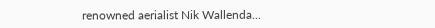renowned aerialist Nik Wallenda...